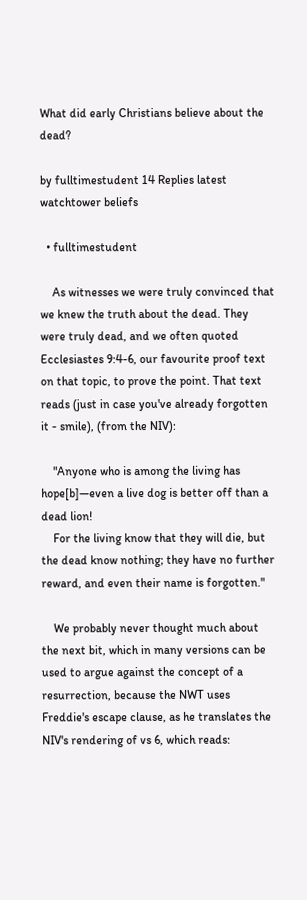What did early Christians believe about the dead?

by fulltimestudent 14 Replies latest watchtower beliefs

  • fulltimestudent

    As witnesses we were truly convinced that we knew the truth about the dead. They were truly dead, and we often quoted Ecclesiastes 9:4-6, our favourite proof text on that topic, to prove the point. That text reads (just in case you've already forgotten it - smile), (from the NIV):

    "Anyone who is among the living has hope[b]—even a live dog is better off than a dead lion!
    For the living know that they will die, but the dead know nothing; they have no further reward, and even their name is forgotten."

    We probably never thought much about the next bit, which in many versions can be used to argue against the concept of a resurrection, because the NWT uses Freddie's escape clause, as he translates the NIV's rendering of vs 6, which reads: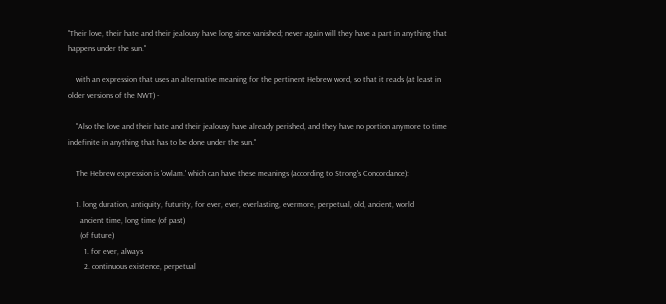"Their love, their hate and their jealousy have long since vanished; never again will they have a part in anything that happens under the sun."

    with an expression that uses an alternative meaning for the pertinent Hebrew word, so that it reads (at least in older versions of the NWT) -

    "Also the love and their hate and their jealousy have already perished, and they have no portion anymore to time indefinite in anything that has to be done under the sun."

    The Hebrew expression is 'owlam.' which can have these meanings (according to Strong's Concordance):

    1. long duration, antiquity, futurity, for ever, ever, everlasting, evermore, perpetual, old, ancient, world
      ancient time, long time (of past)
      (of future)
        1. for ever, always
        2. continuous existence, perpetual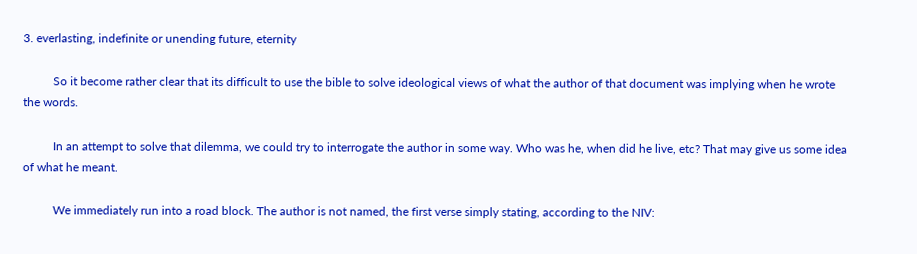3. everlasting, indefinite or unending future, eternity

          So it become rather clear that its difficult to use the bible to solve ideological views of what the author of that document was implying when he wrote the words.

          In an attempt to solve that dilemma, we could try to interrogate the author in some way. Who was he, when did he live, etc? That may give us some idea of what he meant.

          We immediately run into a road block. The author is not named, the first verse simply stating, according to the NIV: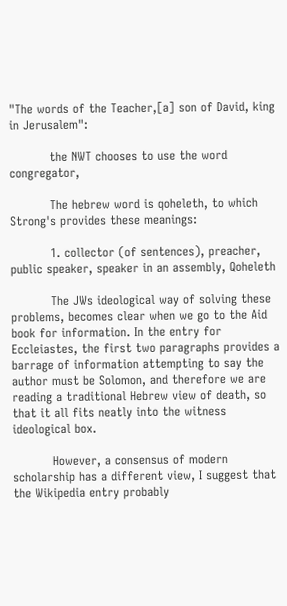"The words of the Teacher,[a] son of David, king in Jerusalem":

          the NWT chooses to use the word congregator,

          The hebrew word is qoheleth, to which Strong's provides these meanings:

          1. collector (of sentences), preacher, public speaker, speaker in an assembly, Qoheleth

          The JWs ideological way of solving these problems, becomes clear when we go to the Aid book for information. In the entry for Eccleiastes, the first two paragraphs provides a barrage of information attempting to say the author must be Solomon, and therefore we are reading a traditional Hebrew view of death, so that it all fits neatly into the witness ideological box.

          However, a consensus of modern scholarship has a different view, I suggest that the Wikipedia entry probably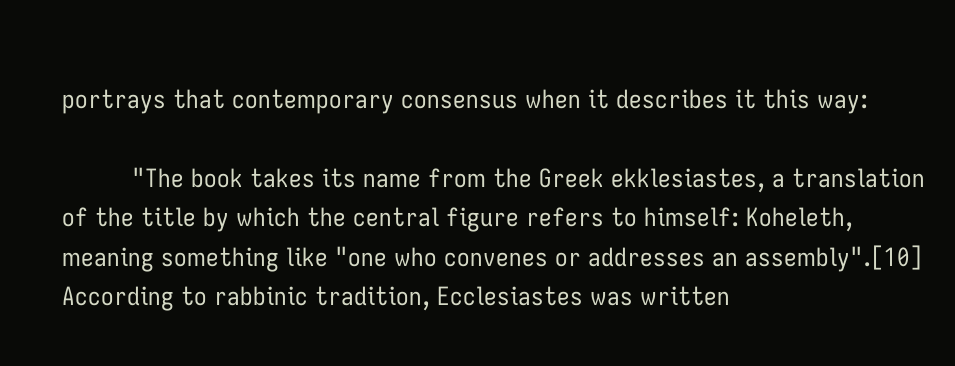portrays that contemporary consensus when it describes it this way:

          "The book takes its name from the Greek ekklesiastes, a translation of the title by which the central figure refers to himself: Koheleth, meaning something like "one who convenes or addresses an assembly".[10] According to rabbinic tradition, Ecclesiastes was written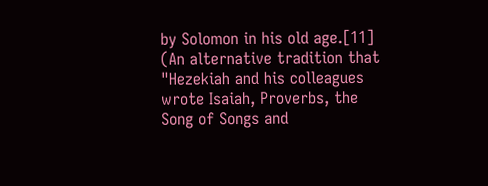by Solomon in his old age.[11] (An alternative tradition that "Hezekiah and his colleagues wrote Isaiah, Proverbs, the Song of Songs and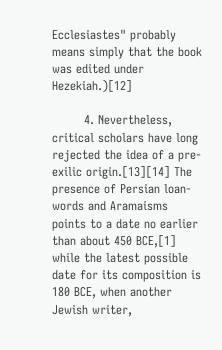Ecclesiastes" probably means simply that the book was edited under Hezekiah.)[12]

        4. Nevertheless, critical scholars have long rejected the idea of a pre-exilic origin.[13][14] The presence of Persian loan-words and Aramaisms points to a date no earlier than about 450 BCE,[1] while the latest possible date for its composition is 180 BCE, when another Jewish writer,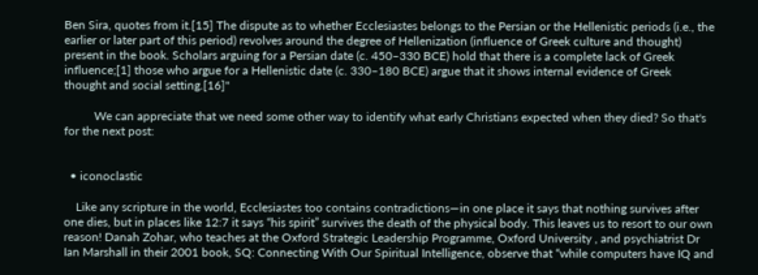Ben Sira, quotes from it.[15] The dispute as to whether Ecclesiastes belongs to the Persian or the Hellenistic periods (i.e., the earlier or later part of this period) revolves around the degree of Hellenization (influence of Greek culture and thought) present in the book. Scholars arguing for a Persian date (c. 450–330 BCE) hold that there is a complete lack of Greek influence;[1] those who argue for a Hellenistic date (c. 330–180 BCE) argue that it shows internal evidence of Greek thought and social setting.[16]"

          We can appreciate that we need some other way to identify what early Christians expected when they died? So that's for the next post:


  • iconoclastic

    Like any scripture in the world, Ecclesiastes too contains contradictions—in one place it says that nothing survives after one dies, but in places like 12:7 it says “his spirit” survives the death of the physical body. This leaves us to resort to our own reason! Danah Zohar, who teaches at the Oxford Strategic Leadership Programme, Oxford University , and psychiatrist Dr Ian Marshall in their 2001 book, SQ: Connecting With Our Spiritual Intelligence, observe that “while computers have IQ and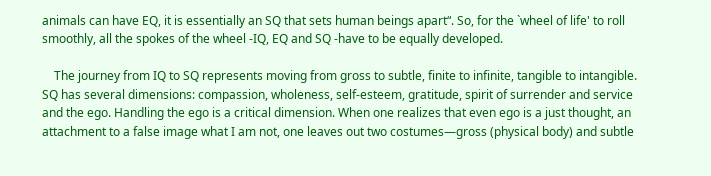animals can have EQ, it is essentially an SQ that sets human beings apart“. So, for the `wheel of life' to roll smoothly, all the spokes of the wheel -IQ, EQ and SQ -have to be equally developed.

    The journey from IQ to SQ represents moving from gross to subtle, finite to infinite, tangible to intangible. SQ has several dimensions: compassion, wholeness, self-esteem, gratitude, spirit of surrender and service and the ego. Handling the ego is a critical dimension. When one realizes that even ego is a just thought, an attachment to a false image what I am not, one leaves out two costumes—gross (physical body) and subtle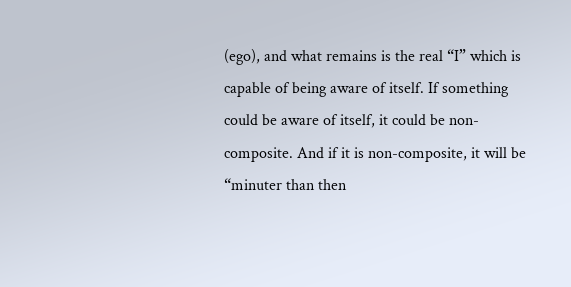(ego), and what remains is the real “I” which is capable of being aware of itself. If something could be aware of itself, it could be non-composite. And if it is non-composite, it will be “minuter than then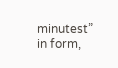minutest” in form,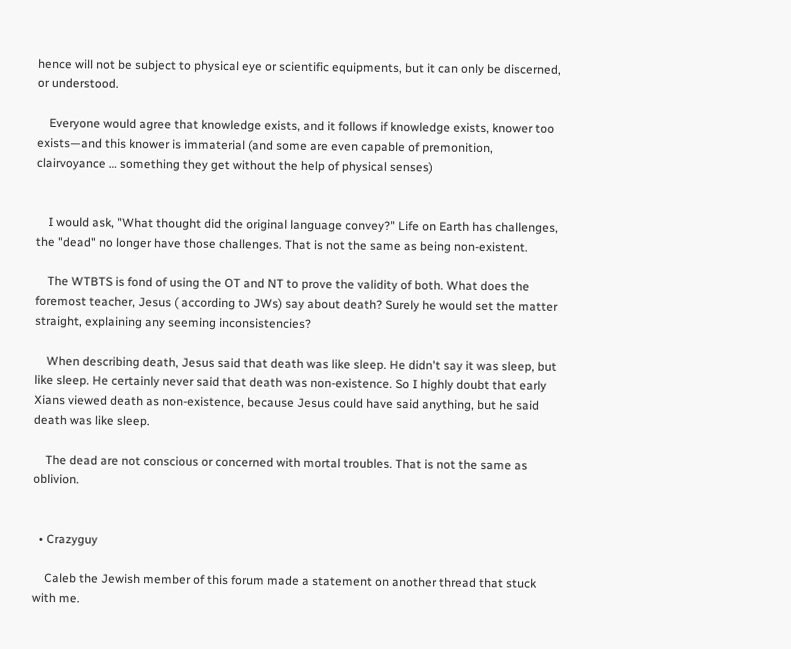hence will not be subject to physical eye or scientific equipments, but it can only be discerned, or understood.

    Everyone would agree that knowledge exists, and it follows if knowledge exists, knower too exists—and this knower is immaterial (and some are even capable of premonition, clairvoyance … something they get without the help of physical senses)


    I would ask, "What thought did the original language convey?" Life on Earth has challenges, the "dead" no longer have those challenges. That is not the same as being non-existent.

    The WTBTS is fond of using the OT and NT to prove the validity of both. What does the foremost teacher, Jesus ( according to JWs) say about death? Surely he would set the matter straight, explaining any seeming inconsistencies?

    When describing death, Jesus said that death was like sleep. He didn't say it was sleep, but like sleep. He certainly never said that death was non-existence. So I highly doubt that early Xians viewed death as non-existence, because Jesus could have said anything, but he said death was like sleep.

    The dead are not conscious or concerned with mortal troubles. That is not the same as oblivion.


  • Crazyguy

    Caleb the Jewish member of this forum made a statement on another thread that stuck with me.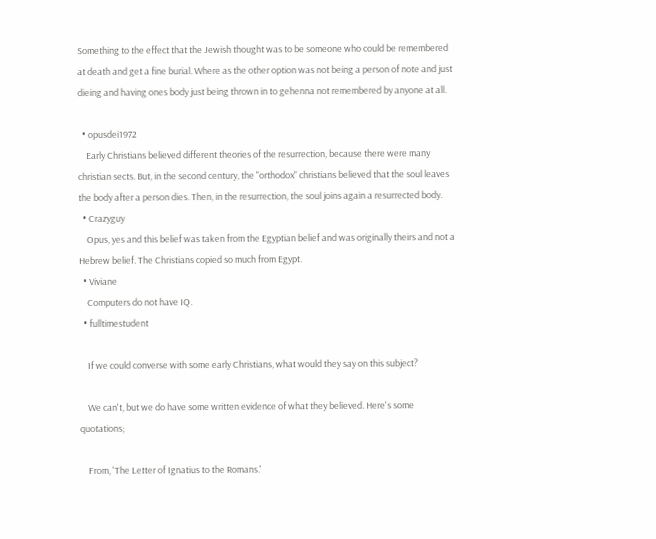Something to the effect that the Jewish thought was to be someone who could be remembered at death and get a fine burial. Where as the other option was not being a person of note and just dieing and having ones body just being thrown in to gehenna not remembered by anyone at all.

  • opusdei1972
    Early Christians believed different theories of the resurrection, because there were many christian sects. But, in the second century, the "orthodox" christians believed that the soul leaves the body after a person dies. Then, in the resurrection, the soul joins again a resurrected body.
  • Crazyguy
    Opus, yes and this belief was taken from the Egyptian belief and was originally theirs and not a Hebrew belief. The Christians copied so much from Egypt.
  • Viviane
    Computers do not have IQ.
  • fulltimestudent

    If we could converse with some early Christians, what would they say on this subject?

    We can't, but we do have some written evidence of what they believed. Here's some quotations;

    From, 'The Letter of Ignatius to the Romans.'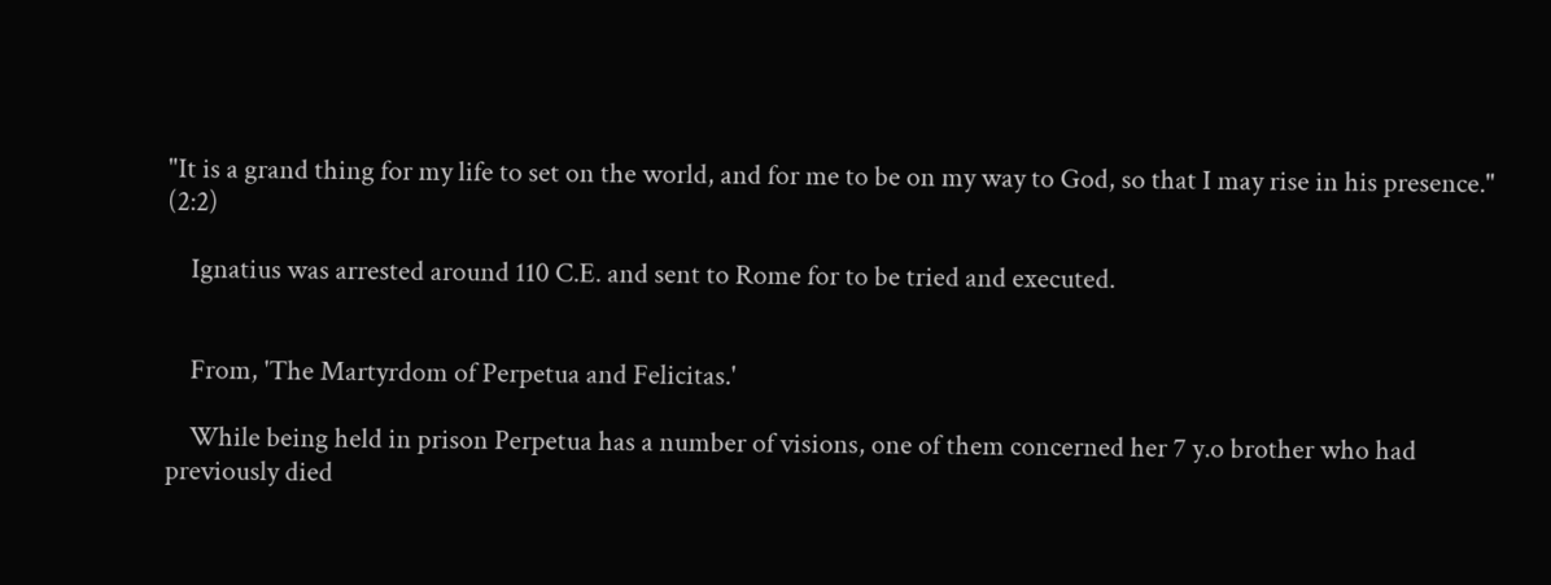"It is a grand thing for my life to set on the world, and for me to be on my way to God, so that I may rise in his presence." (2:2)

    Ignatius was arrested around 110 C.E. and sent to Rome for to be tried and executed.


    From, 'The Martyrdom of Perpetua and Felicitas.'

    While being held in prison Perpetua has a number of visions, one of them concerned her 7 y.o brother who had previously died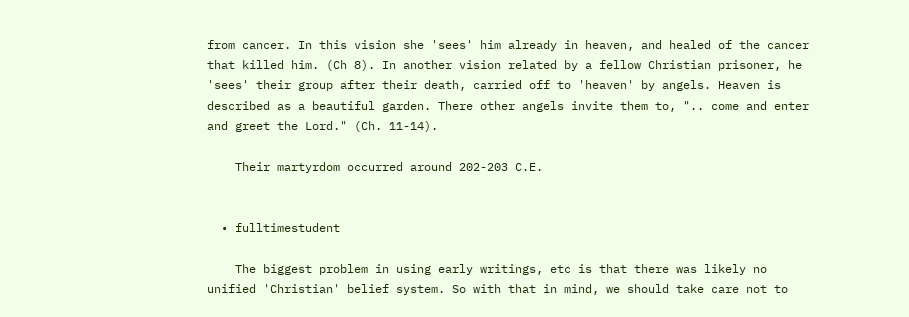from cancer. In this vision she 'sees' him already in heaven, and healed of the cancer that killed him. (Ch 8). In another vision related by a fellow Christian prisoner, he 'sees' their group after their death, carried off to 'heaven' by angels. Heaven is described as a beautiful garden. There other angels invite them to, ".. come and enter and greet the Lord." (Ch. 11-14).

    Their martyrdom occurred around 202-203 C.E.


  • fulltimestudent

    The biggest problem in using early writings, etc is that there was likely no unified 'Christian' belief system. So with that in mind, we should take care not to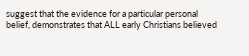suggest that the evidence for a particular personal belief, demonstrates that ALL early Christians believed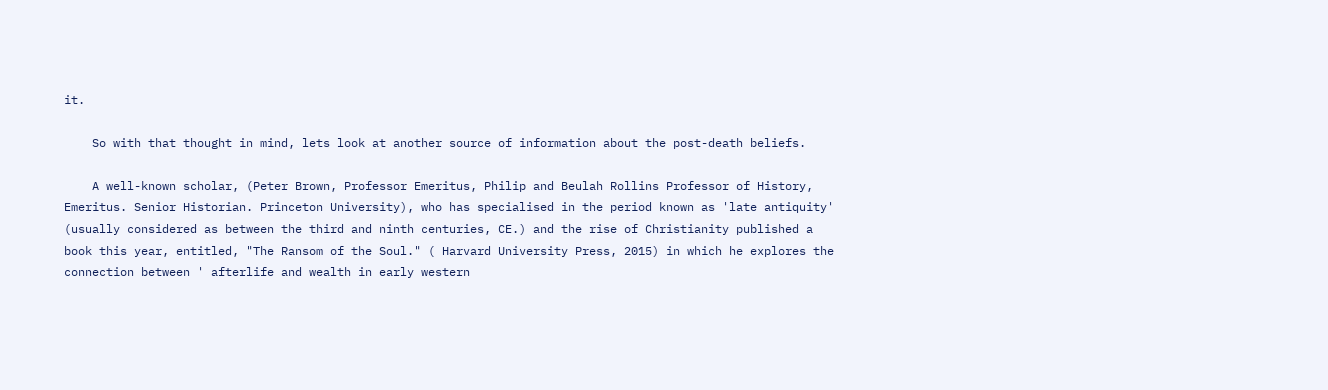it.

    So with that thought in mind, lets look at another source of information about the post-death beliefs.

    A well-known scholar, (Peter Brown, Professor Emeritus, Philip and Beulah Rollins Professor of History, Emeritus. Senior Historian. Princeton University), who has specialised in the period known as 'late antiquity' (usually considered as between the third and ninth centuries, CE.) and the rise of Christianity published a book this year, entitled, "The Ransom of the Soul." ( Harvard University Press, 2015) in which he explores the connection between ' afterlife and wealth in early western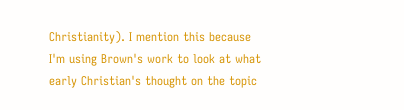Christianity). I mention this because I'm using Brown's work to look at what early Christian's thought on the topic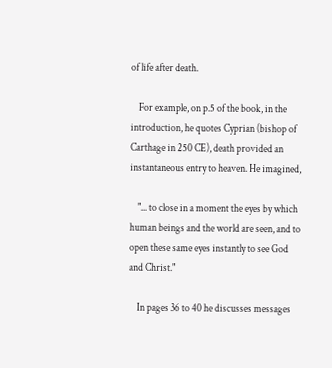of life after death.

    For example, on p.5 of the book, in the introduction, he quotes Cyprian (bishop of Carthage in 250 CE), death provided an instantaneous entry to heaven. He imagined,

    "... to close in a moment the eyes by which human beings and the world are seen, and to open these same eyes instantly to see God and Christ."

    In pages 36 to 40 he discusses messages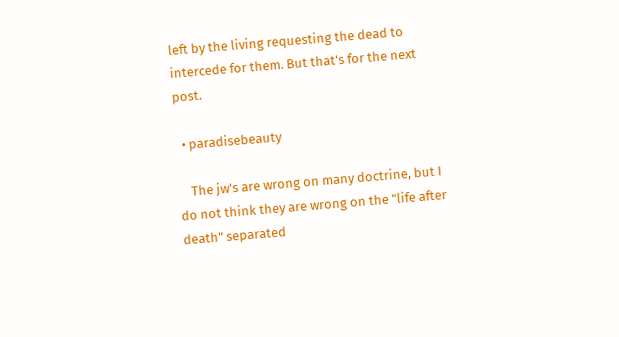left by the living requesting the dead to intercede for them. But that's for the next post.

  • paradisebeauty

    The jw's are wrong on many doctrine, but I do not think they are wrong on the "life after death" separated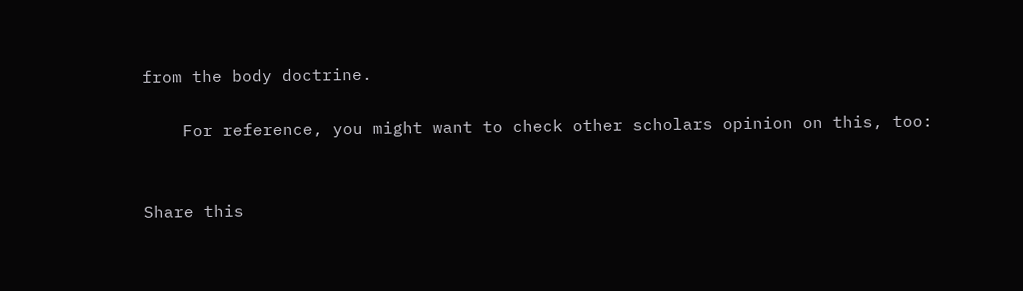from the body doctrine.

    For reference, you might want to check other scholars opinion on this, too:


Share this